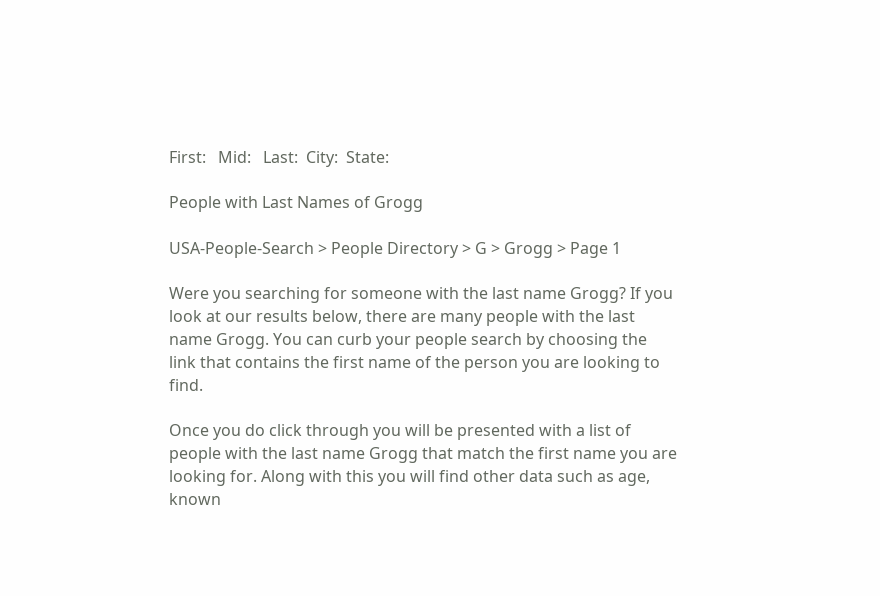First:   Mid:   Last:  City:  State:

People with Last Names of Grogg

USA-People-Search > People Directory > G > Grogg > Page 1

Were you searching for someone with the last name Grogg? If you look at our results below, there are many people with the last name Grogg. You can curb your people search by choosing the link that contains the first name of the person you are looking to find.

Once you do click through you will be presented with a list of people with the last name Grogg that match the first name you are looking for. Along with this you will find other data such as age, known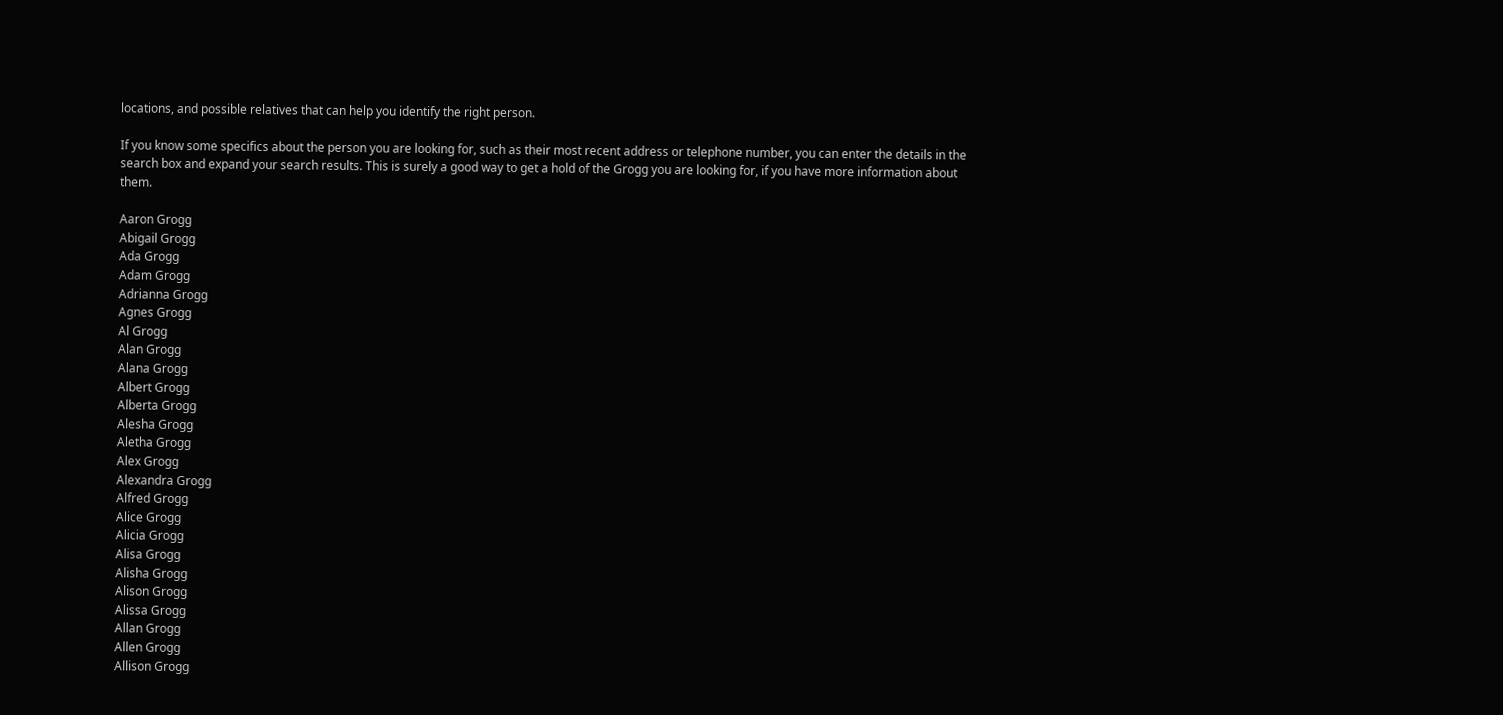locations, and possible relatives that can help you identify the right person.

If you know some specifics about the person you are looking for, such as their most recent address or telephone number, you can enter the details in the search box and expand your search results. This is surely a good way to get a hold of the Grogg you are looking for, if you have more information about them.

Aaron Grogg
Abigail Grogg
Ada Grogg
Adam Grogg
Adrianna Grogg
Agnes Grogg
Al Grogg
Alan Grogg
Alana Grogg
Albert Grogg
Alberta Grogg
Alesha Grogg
Aletha Grogg
Alex Grogg
Alexandra Grogg
Alfred Grogg
Alice Grogg
Alicia Grogg
Alisa Grogg
Alisha Grogg
Alison Grogg
Alissa Grogg
Allan Grogg
Allen Grogg
Allison Grogg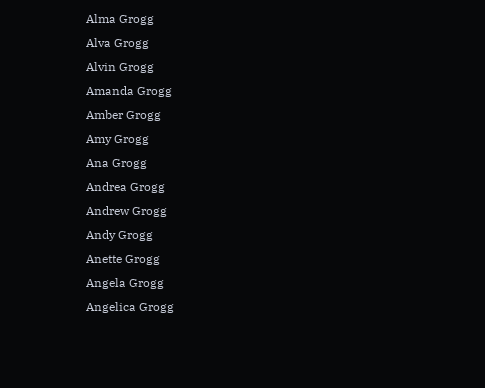Alma Grogg
Alva Grogg
Alvin Grogg
Amanda Grogg
Amber Grogg
Amy Grogg
Ana Grogg
Andrea Grogg
Andrew Grogg
Andy Grogg
Anette Grogg
Angela Grogg
Angelica Grogg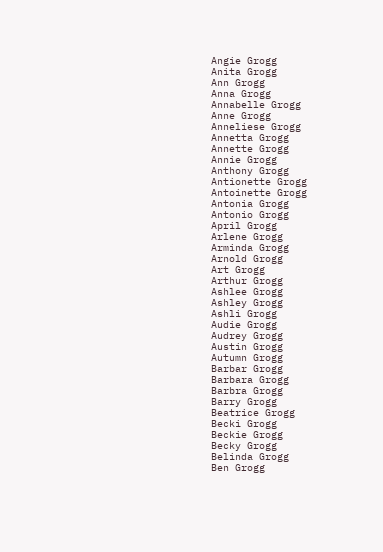Angie Grogg
Anita Grogg
Ann Grogg
Anna Grogg
Annabelle Grogg
Anne Grogg
Anneliese Grogg
Annetta Grogg
Annette Grogg
Annie Grogg
Anthony Grogg
Antionette Grogg
Antoinette Grogg
Antonia Grogg
Antonio Grogg
April Grogg
Arlene Grogg
Arminda Grogg
Arnold Grogg
Art Grogg
Arthur Grogg
Ashlee Grogg
Ashley Grogg
Ashli Grogg
Audie Grogg
Audrey Grogg
Austin Grogg
Autumn Grogg
Barbar Grogg
Barbara Grogg
Barbra Grogg
Barry Grogg
Beatrice Grogg
Becki Grogg
Beckie Grogg
Becky Grogg
Belinda Grogg
Ben Grogg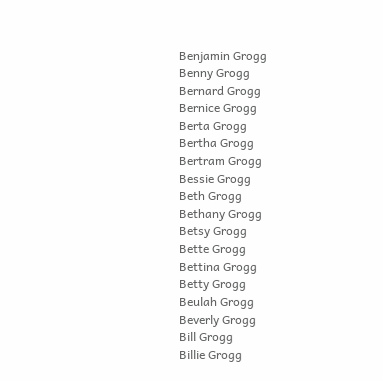Benjamin Grogg
Benny Grogg
Bernard Grogg
Bernice Grogg
Berta Grogg
Bertha Grogg
Bertram Grogg
Bessie Grogg
Beth Grogg
Bethany Grogg
Betsy Grogg
Bette Grogg
Bettina Grogg
Betty Grogg
Beulah Grogg
Beverly Grogg
Bill Grogg
Billie Grogg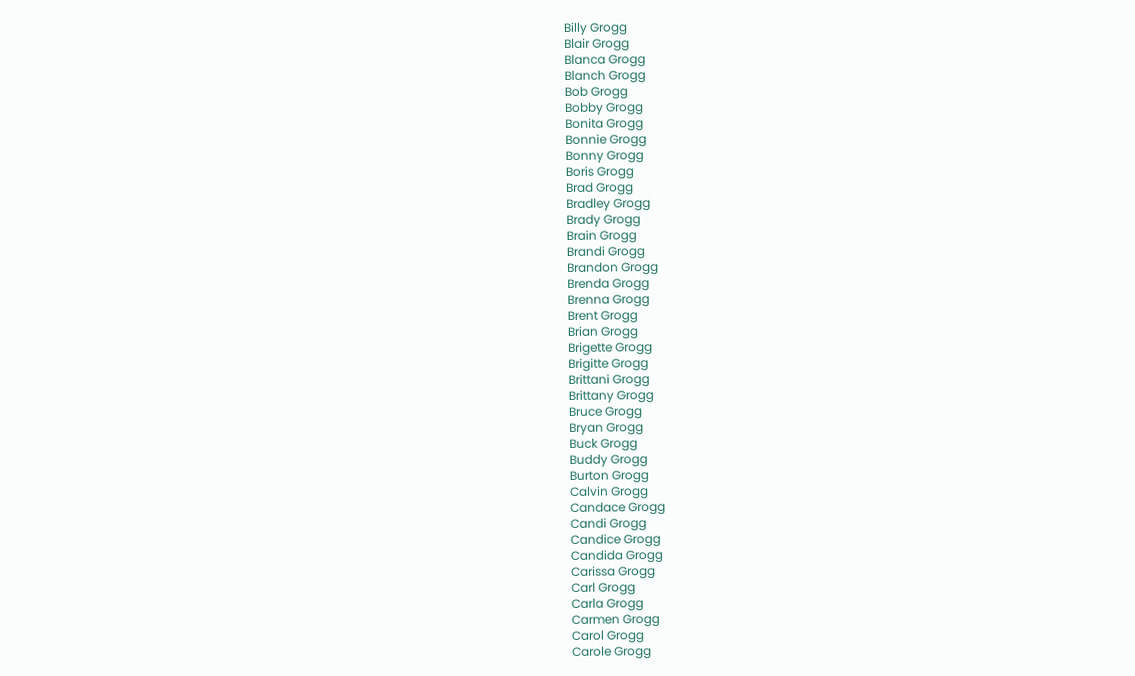Billy Grogg
Blair Grogg
Blanca Grogg
Blanch Grogg
Bob Grogg
Bobby Grogg
Bonita Grogg
Bonnie Grogg
Bonny Grogg
Boris Grogg
Brad Grogg
Bradley Grogg
Brady Grogg
Brain Grogg
Brandi Grogg
Brandon Grogg
Brenda Grogg
Brenna Grogg
Brent Grogg
Brian Grogg
Brigette Grogg
Brigitte Grogg
Brittani Grogg
Brittany Grogg
Bruce Grogg
Bryan Grogg
Buck Grogg
Buddy Grogg
Burton Grogg
Calvin Grogg
Candace Grogg
Candi Grogg
Candice Grogg
Candida Grogg
Carissa Grogg
Carl Grogg
Carla Grogg
Carmen Grogg
Carol Grogg
Carole Grogg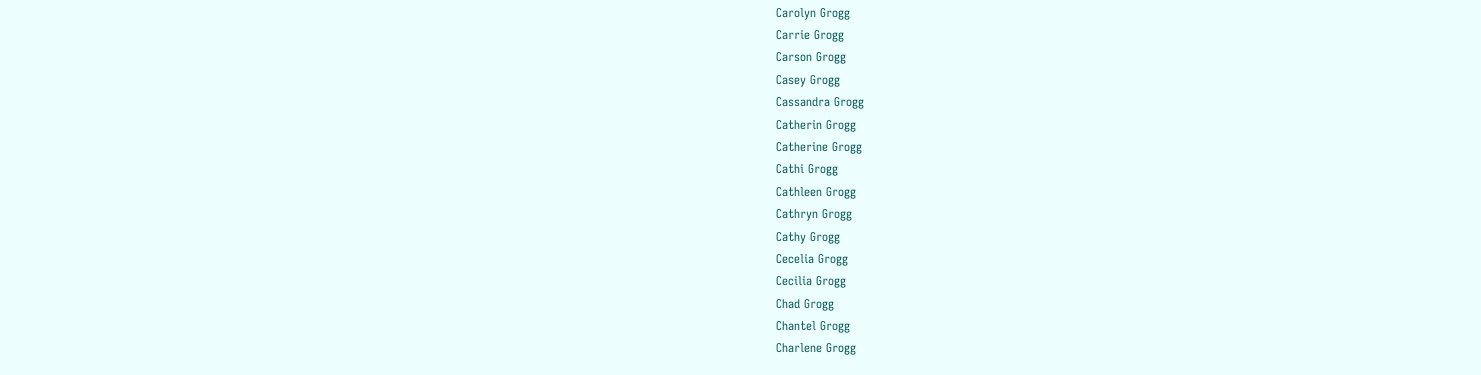Carolyn Grogg
Carrie Grogg
Carson Grogg
Casey Grogg
Cassandra Grogg
Catherin Grogg
Catherine Grogg
Cathi Grogg
Cathleen Grogg
Cathryn Grogg
Cathy Grogg
Cecelia Grogg
Cecilia Grogg
Chad Grogg
Chantel Grogg
Charlene Grogg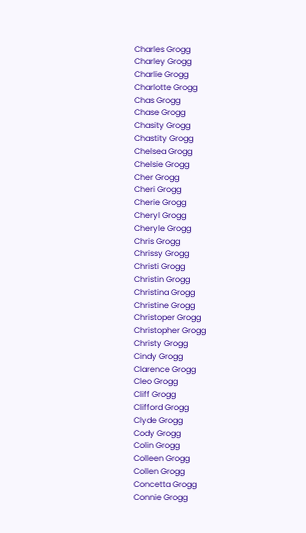Charles Grogg
Charley Grogg
Charlie Grogg
Charlotte Grogg
Chas Grogg
Chase Grogg
Chasity Grogg
Chastity Grogg
Chelsea Grogg
Chelsie Grogg
Cher Grogg
Cheri Grogg
Cherie Grogg
Cheryl Grogg
Cheryle Grogg
Chris Grogg
Chrissy Grogg
Christi Grogg
Christin Grogg
Christina Grogg
Christine Grogg
Christoper Grogg
Christopher Grogg
Christy Grogg
Cindy Grogg
Clarence Grogg
Cleo Grogg
Cliff Grogg
Clifford Grogg
Clyde Grogg
Cody Grogg
Colin Grogg
Colleen Grogg
Collen Grogg
Concetta Grogg
Connie Grogg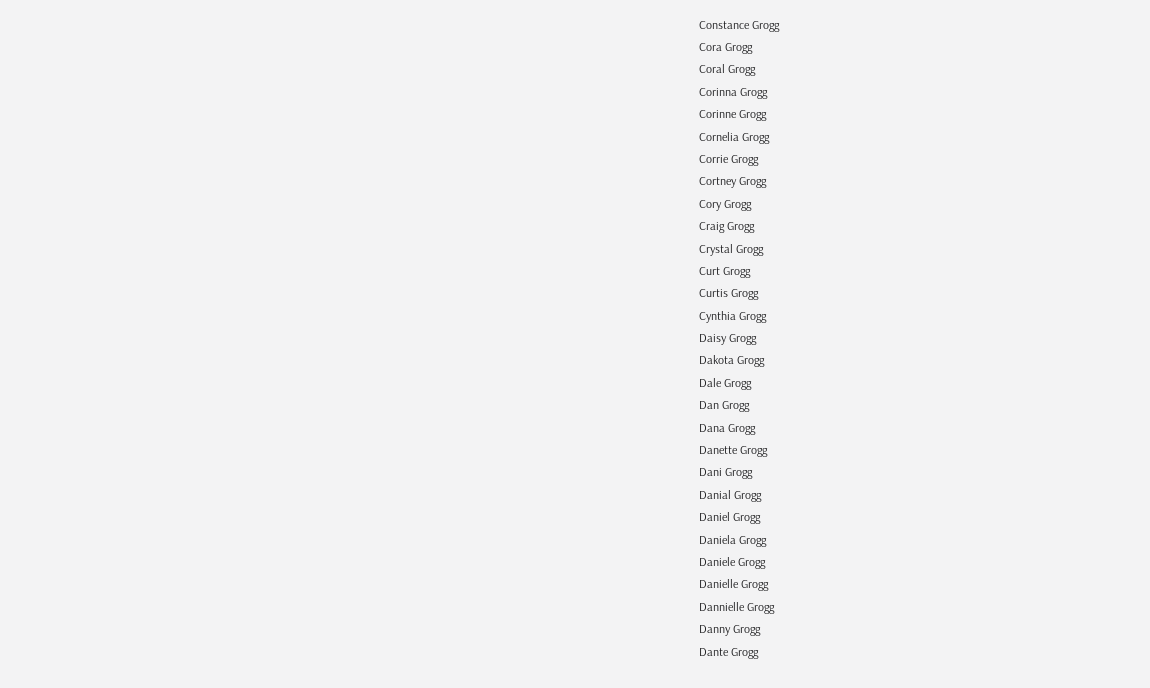Constance Grogg
Cora Grogg
Coral Grogg
Corinna Grogg
Corinne Grogg
Cornelia Grogg
Corrie Grogg
Cortney Grogg
Cory Grogg
Craig Grogg
Crystal Grogg
Curt Grogg
Curtis Grogg
Cynthia Grogg
Daisy Grogg
Dakota Grogg
Dale Grogg
Dan Grogg
Dana Grogg
Danette Grogg
Dani Grogg
Danial Grogg
Daniel Grogg
Daniela Grogg
Daniele Grogg
Danielle Grogg
Dannielle Grogg
Danny Grogg
Dante Grogg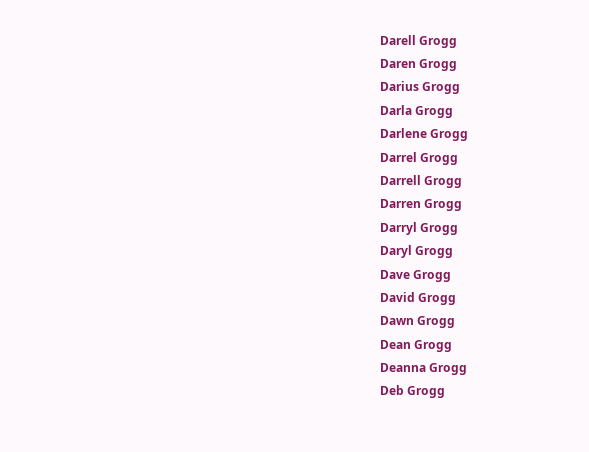Darell Grogg
Daren Grogg
Darius Grogg
Darla Grogg
Darlene Grogg
Darrel Grogg
Darrell Grogg
Darren Grogg
Darryl Grogg
Daryl Grogg
Dave Grogg
David Grogg
Dawn Grogg
Dean Grogg
Deanna Grogg
Deb Grogg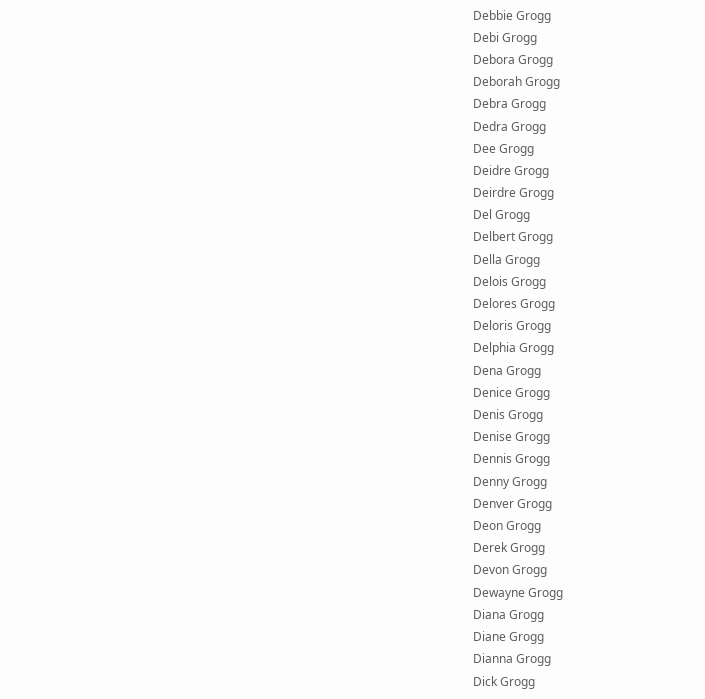Debbie Grogg
Debi Grogg
Debora Grogg
Deborah Grogg
Debra Grogg
Dedra Grogg
Dee Grogg
Deidre Grogg
Deirdre Grogg
Del Grogg
Delbert Grogg
Della Grogg
Delois Grogg
Delores Grogg
Deloris Grogg
Delphia Grogg
Dena Grogg
Denice Grogg
Denis Grogg
Denise Grogg
Dennis Grogg
Denny Grogg
Denver Grogg
Deon Grogg
Derek Grogg
Devon Grogg
Dewayne Grogg
Diana Grogg
Diane Grogg
Dianna Grogg
Dick Grogg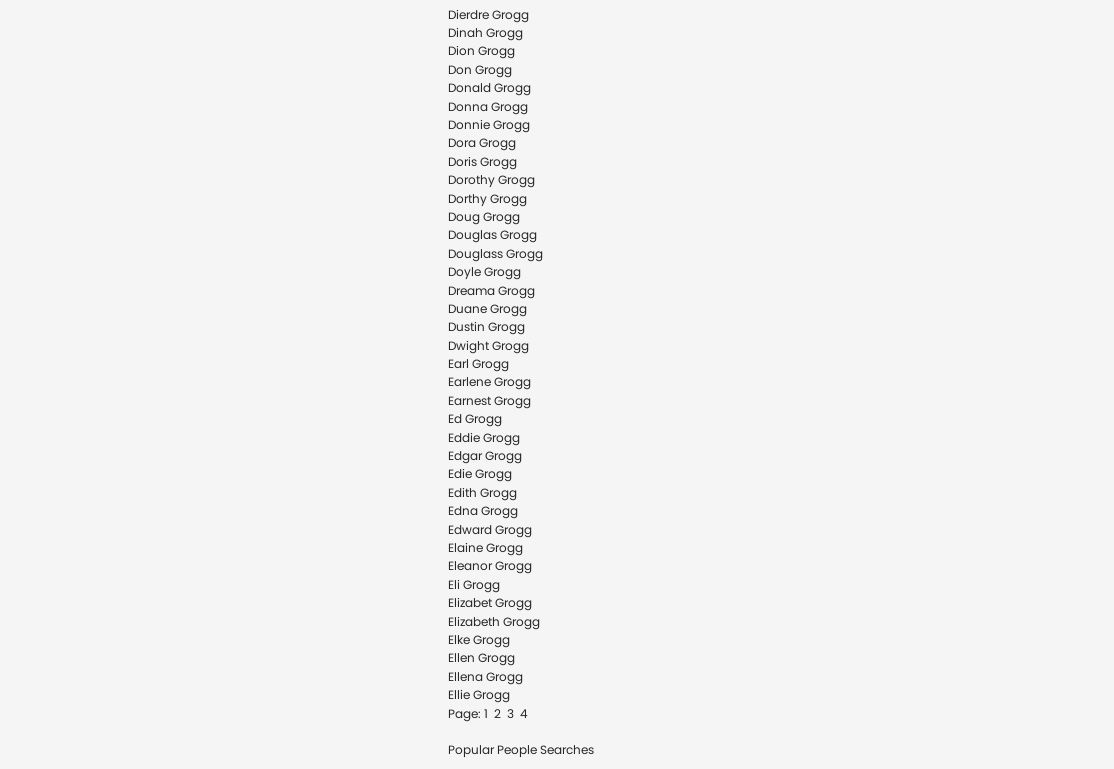Dierdre Grogg
Dinah Grogg
Dion Grogg
Don Grogg
Donald Grogg
Donna Grogg
Donnie Grogg
Dora Grogg
Doris Grogg
Dorothy Grogg
Dorthy Grogg
Doug Grogg
Douglas Grogg
Douglass Grogg
Doyle Grogg
Dreama Grogg
Duane Grogg
Dustin Grogg
Dwight Grogg
Earl Grogg
Earlene Grogg
Earnest Grogg
Ed Grogg
Eddie Grogg
Edgar Grogg
Edie Grogg
Edith Grogg
Edna Grogg
Edward Grogg
Elaine Grogg
Eleanor Grogg
Eli Grogg
Elizabet Grogg
Elizabeth Grogg
Elke Grogg
Ellen Grogg
Ellena Grogg
Ellie Grogg
Page: 1  2  3  4

Popular People Searches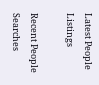Latest People Listings

Recent People Searches